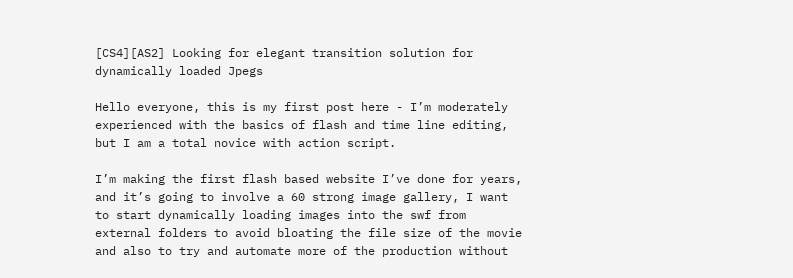[CS4][AS2] Looking for elegant transition solution for dynamically loaded Jpegs

Hello everyone, this is my first post here - I’m moderately experienced with the basics of flash and time line editing, but I am a total novice with action script.

I’m making the first flash based website I’ve done for years, and it’s going to involve a 60 strong image gallery, I want to start dynamically loading images into the swf from external folders to avoid bloating the file size of the movie and also to try and automate more of the production without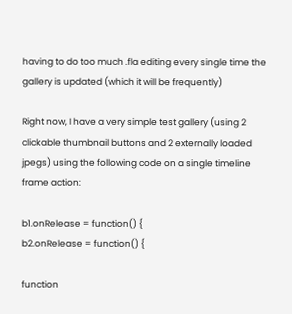having to do too much .fla editing every single time the gallery is updated (which it will be frequently)

Right now, I have a very simple test gallery (using 2 clickable thumbnail buttons and 2 externally loaded jpegs) using the following code on a single timeline frame action:

b1.onRelease = function() {
b2.onRelease = function() {

function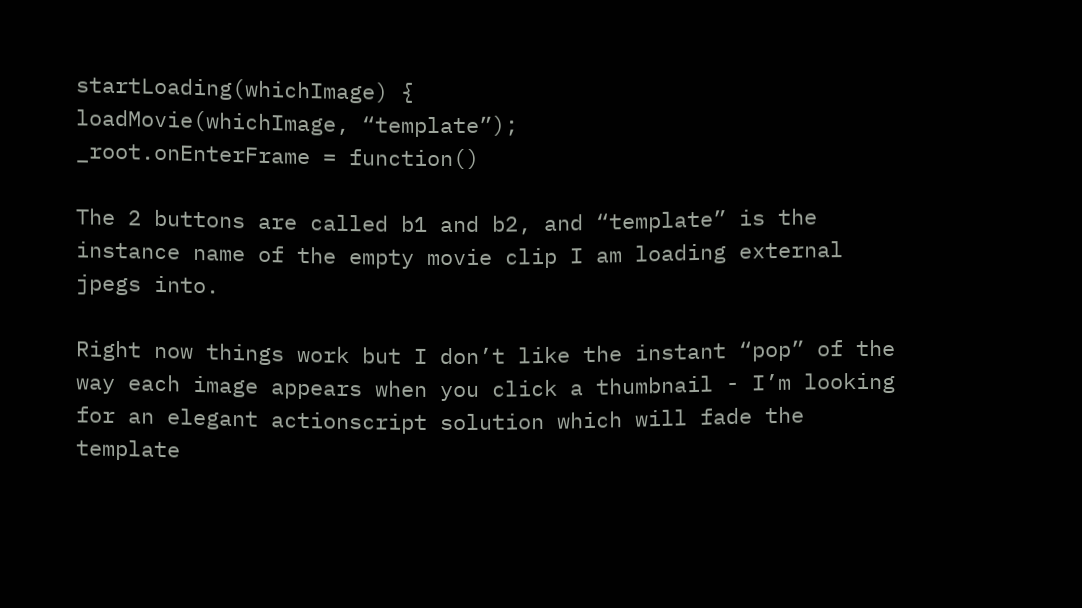startLoading(whichImage) {
loadMovie(whichImage, “template”);
_root.onEnterFrame = function()

The 2 buttons are called b1 and b2, and “template” is the instance name of the empty movie clip I am loading external jpegs into.

Right now things work but I don’t like the instant “pop” of the way each image appears when you click a thumbnail - I’m looking for an elegant actionscript solution which will fade the template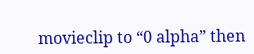movieclip to “0 alpha” then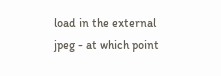load in the external jpeg - at which point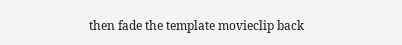then fade the template movieclip back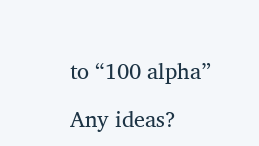to “100 alpha”

Any ideas?